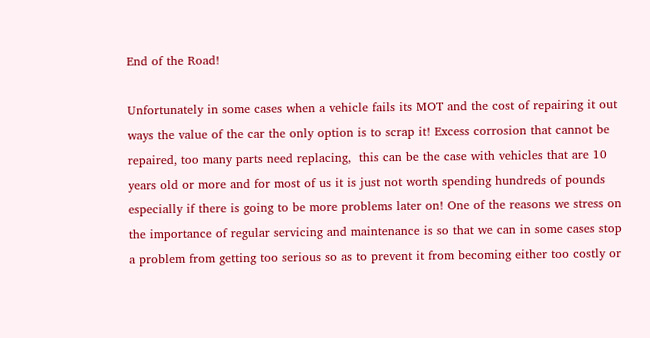End of the Road!

Unfortunately in some cases when a vehicle fails its MOT and the cost of repairing it out ways the value of the car the only option is to scrap it! Excess corrosion that cannot be repaired, too many parts need replacing,  this can be the case with vehicles that are 10 years old or more and for most of us it is just not worth spending hundreds of pounds especially if there is going to be more problems later on! One of the reasons we stress on the importance of regular servicing and maintenance is so that we can in some cases stop a problem from getting too serious so as to prevent it from becoming either too costly or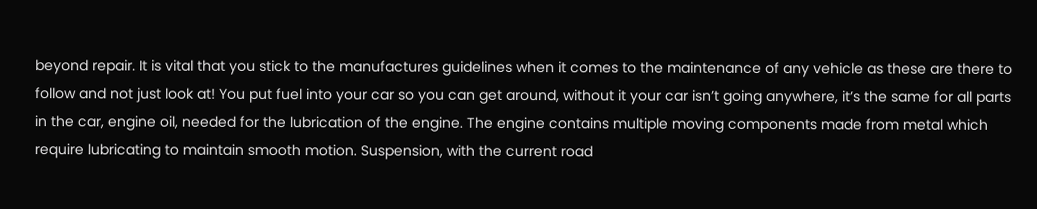beyond repair. It is vital that you stick to the manufactures guidelines when it comes to the maintenance of any vehicle as these are there to follow and not just look at! You put fuel into your car so you can get around, without it your car isn’t going anywhere, it’s the same for all parts in the car, engine oil, needed for the lubrication of the engine. The engine contains multiple moving components made from metal which require lubricating to maintain smooth motion. Suspension, with the current road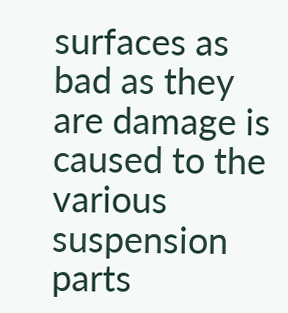surfaces as bad as they are damage is caused to the various suspension parts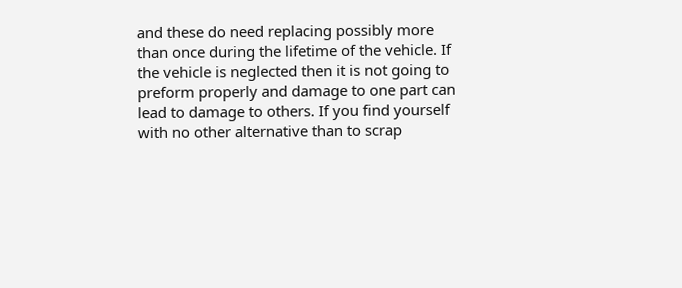and these do need replacing possibly more than once during the lifetime of the vehicle. If the vehicle is neglected then it is not going to preform properly and damage to one part can lead to damage to others. If you find yourself with no other alternative than to scrap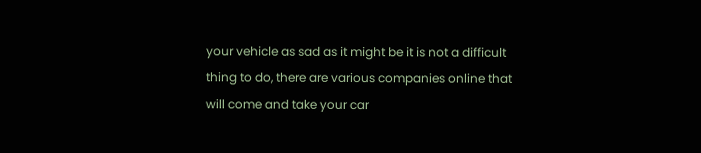your vehicle as sad as it might be it is not a difficult thing to do, there are various companies online that will come and take your car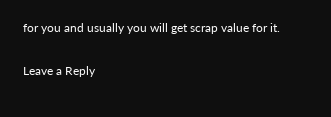for you and usually you will get scrap value for it.

Leave a Reply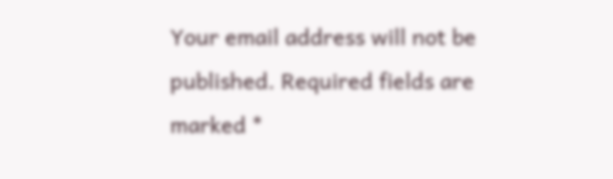Your email address will not be published. Required fields are marked *